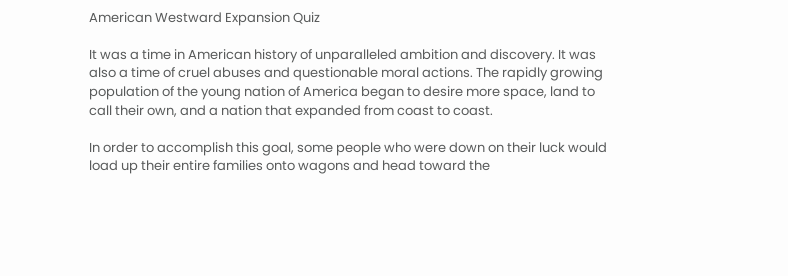American Westward Expansion Quiz

It was a time in American history of unparalleled ambition and discovery. It was also a time of cruel abuses and questionable moral actions. The rapidly growing population of the young nation of America began to desire more space, land to call their own, and a nation that expanded from coast to coast.

In order to accomplish this goal, some people who were down on their luck would load up their entire families onto wagons and head toward the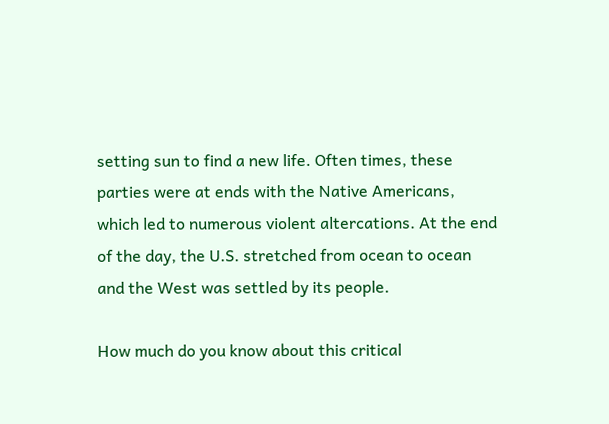setting sun to find a new life. Often times, these parties were at ends with the Native Americans, which led to numerous violent altercations. At the end of the day, the U.S. stretched from ocean to ocean and the West was settled by its people.

How much do you know about this critical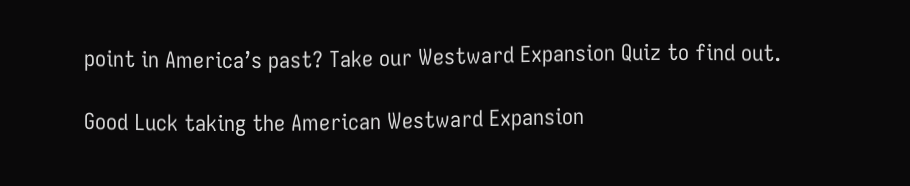point in America’s past? Take our Westward Expansion Quiz to find out.

Good Luck taking the American Westward Expansion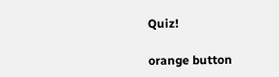Quiz!

orange button